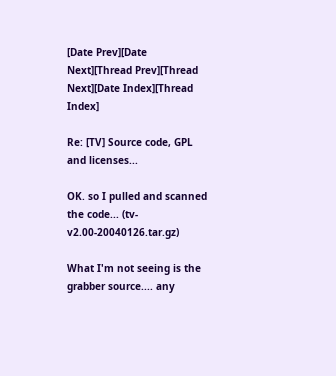[Date Prev][Date Next][Thread Prev][Thread Next][Date Index][Thread Index]

Re: [TV] Source code, GPL and licenses...

OK. so I pulled and scanned the code... (tv-v2.00-20040126.tar.gz)

What I'm not seeing is the grabber source.... any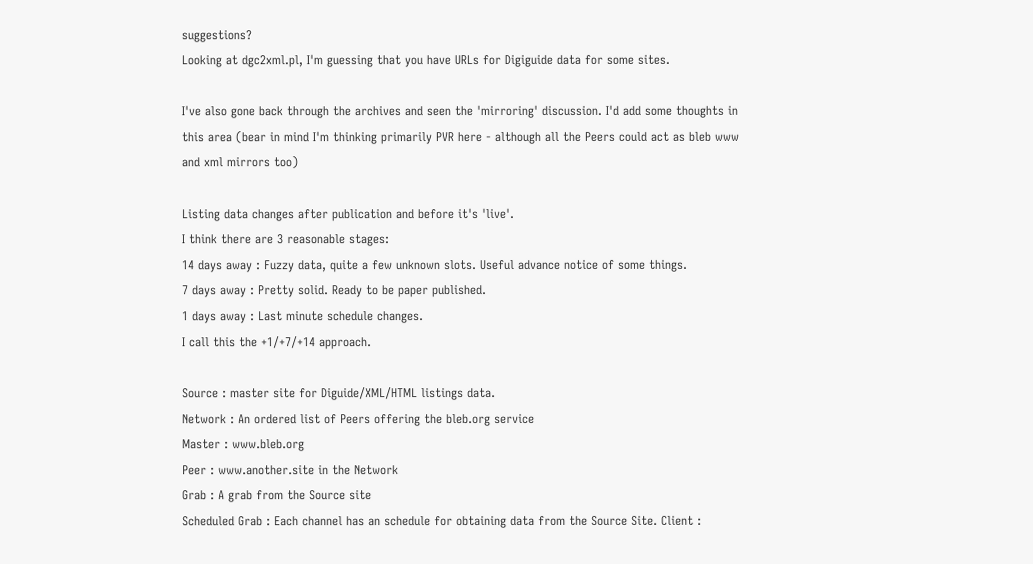suggestions?
Looking at dgc2xml.pl, I'm guessing that you have URLs for Digiguide data for some sites.

I've also gone back through the archives and seen the 'mirroring' discussion. I'd add some thoughts in this area (bear in mind I'm thinking primarily PVR here - although all the Peers could act as bleb www and xml mirrors too)

Listing data changes after publication and before it's 'live'.
I think there are 3 reasonable stages:
14 days away : Fuzzy data, quite a few unknown slots. Useful advance notice of some things.
7 days away : Pretty solid. Ready to be paper published.
1 days away : Last minute schedule changes.
I call this the +1/+7/+14 approach.

Source : master site for Diguide/XML/HTML listings data.
Network : An ordered list of Peers offering the bleb.org service
Master : www.bleb.org
Peer : www.another.site in the Network
Grab : A grab from the Source site
Scheduled Grab : Each channel has an schedule for obtaining data from the Source Site. Client :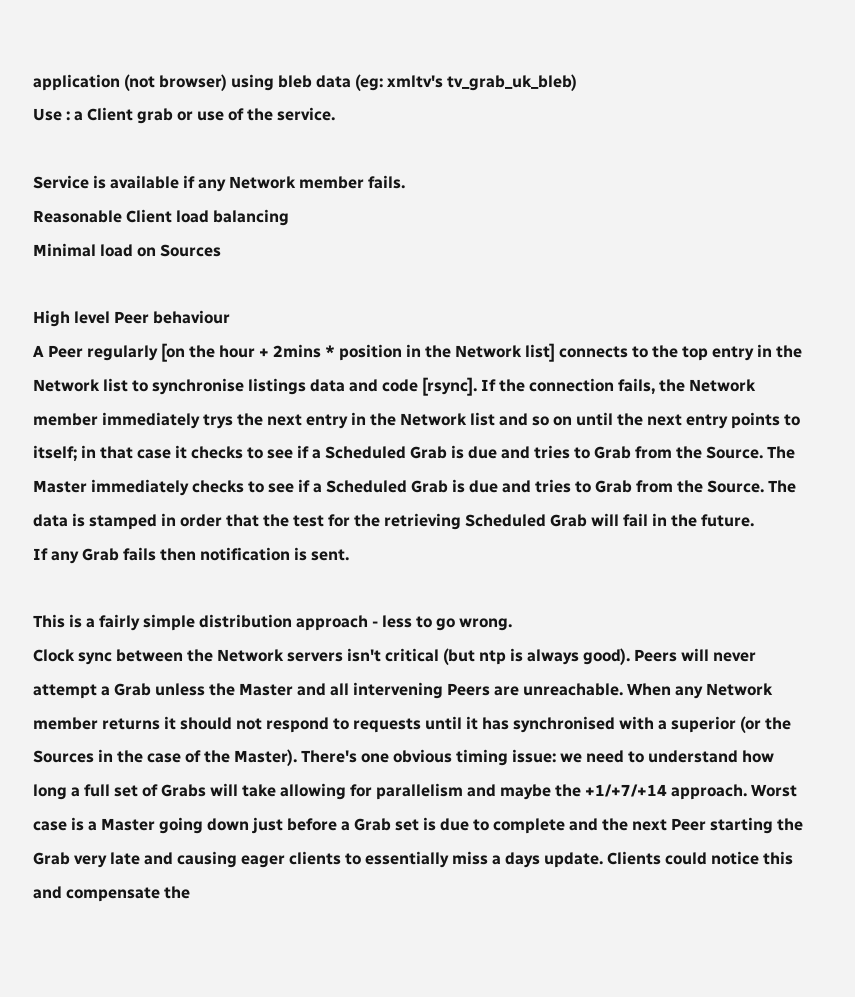application (not browser) using bleb data (eg: xmltv's tv_grab_uk_bleb)
Use : a Client grab or use of the service.

Service is available if any Network member fails.
Reasonable Client load balancing
Minimal load on Sources

High level Peer behaviour
A Peer regularly [on the hour + 2mins * position in the Network list] connects to the top entry in the Network list to synchronise listings data and code [rsync]. If the connection fails, the Network member immediately trys the next entry in the Network list and so on until the next entry points to itself; in that case it checks to see if a Scheduled Grab is due and tries to Grab from the Source. The Master immediately checks to see if a Scheduled Grab is due and tries to Grab from the Source. The data is stamped in order that the test for the retrieving Scheduled Grab will fail in the future.
If any Grab fails then notification is sent.

This is a fairly simple distribution approach - less to go wrong.
Clock sync between the Network servers isn't critical (but ntp is always good). Peers will never attempt a Grab unless the Master and all intervening Peers are unreachable. When any Network member returns it should not respond to requests until it has synchronised with a superior (or the Sources in the case of the Master). There's one obvious timing issue: we need to understand how long a full set of Grabs will take allowing for parallelism and maybe the +1/+7/+14 approach. Worst case is a Master going down just before a Grab set is due to complete and the next Peer starting the Grab very late and causing eager clients to essentially miss a days update. Clients could notice this and compensate the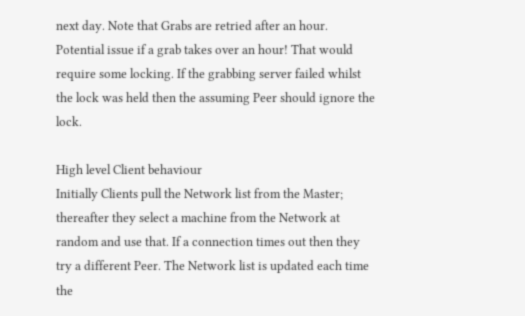next day. Note that Grabs are retried after an hour. Potential issue if a grab takes over an hour! That would require some locking. If the grabbing server failed whilst the lock was held then the assuming Peer should ignore the lock.

High level Client behaviour
Initially Clients pull the Network list from the Master; thereafter they select a machine from the Network at random and use that. If a connection times out then they try a different Peer. The Network list is updated each time the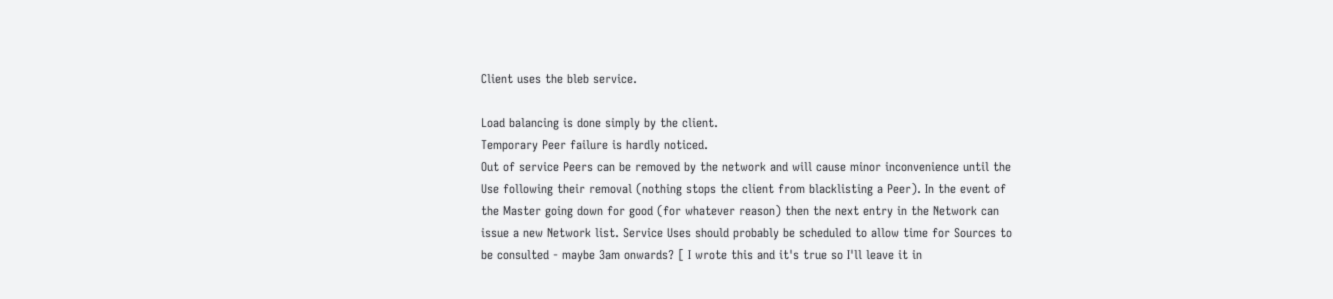Client uses the bleb service.

Load balancing is done simply by the client.
Temporary Peer failure is hardly noticed.
Out of service Peers can be removed by the network and will cause minor inconvenience until the Use following their removal (nothing stops the client from blacklisting a Peer). In the event of the Master going down for good (for whatever reason) then the next entry in the Network can issue a new Network list. Service Uses should probably be scheduled to allow time for Sources to be consulted - maybe 3am onwards? [ I wrote this and it's true so I'll leave it in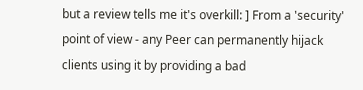but a review tells me it's overkill: ] From a 'security' point of view - any Peer can permanently hijack clients using it by providing a bad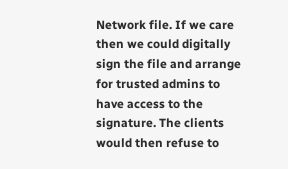Network file. If we care then we could digitally sign the file and arrange for trusted admins to have access to the signature. The clients would then refuse to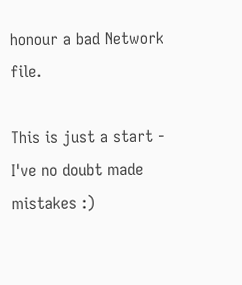honour a bad Network file.

This is just a start - I've no doubt made mistakes :)